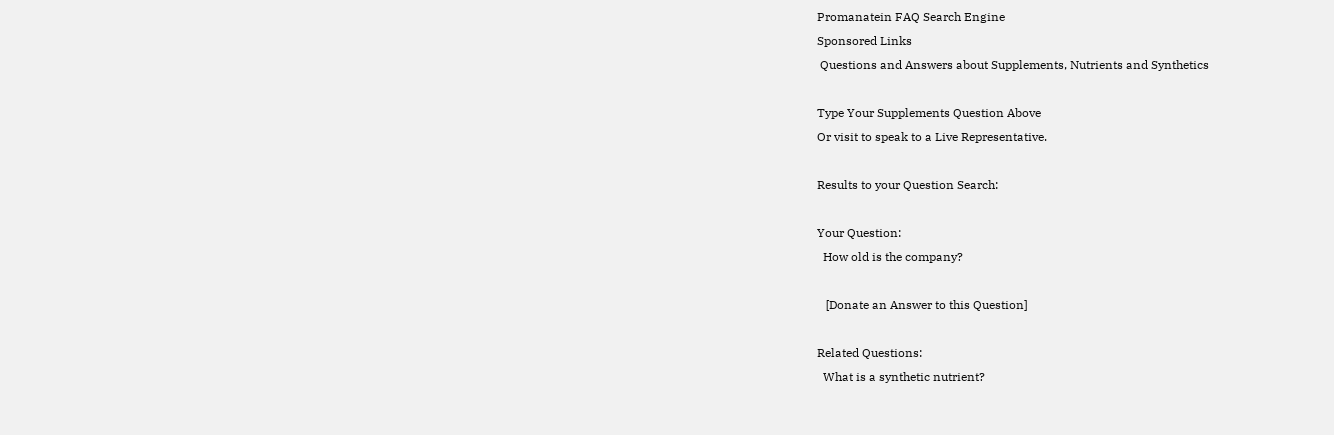Promanatein FAQ Search Engine
Sponsored Links
 Questions and Answers about Supplements, Nutrients and Synthetics

Type Your Supplements Question Above
Or visit to speak to a Live Representative.

Results to your Question Search:

Your Question:
  How old is the company?

   [Donate an Answer to this Question]

Related Questions:
  What is a synthetic nutrient?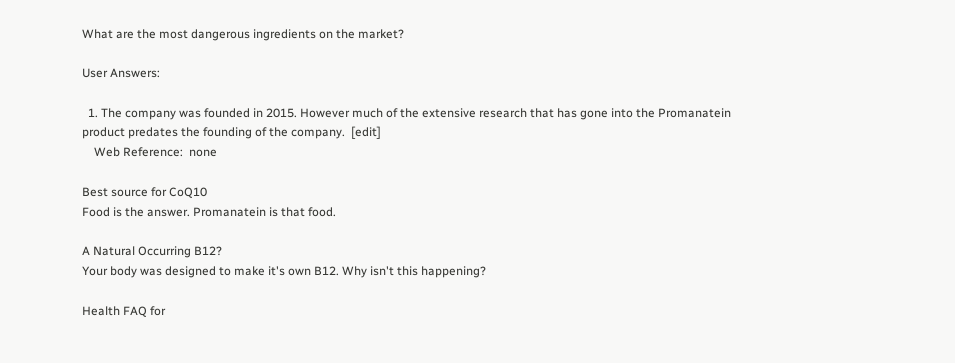What are the most dangerous ingredients on the market?

User Answers:

  1. The company was founded in 2015. However much of the extensive research that has gone into the Promanatein product predates the founding of the company.  [edit]
    Web Reference:  none

Best source for CoQ10
Food is the answer. Promanatein is that food.

A Natural Occurring B12?
Your body was designed to make it's own B12. Why isn't this happening?

Health FAQ for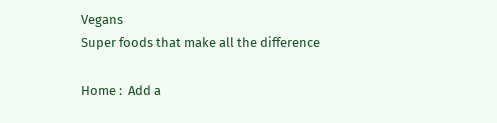Vegans
Super foods that make all the difference

Home :  Add a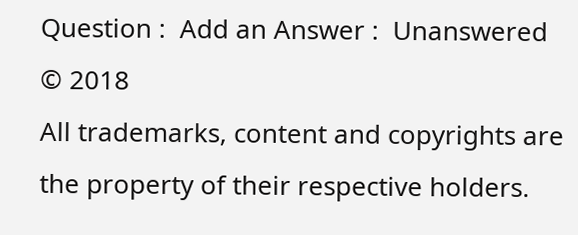Question :  Add an Answer :  Unanswered
© 2018
All trademarks, content and copyrights are the property of their respective holders.